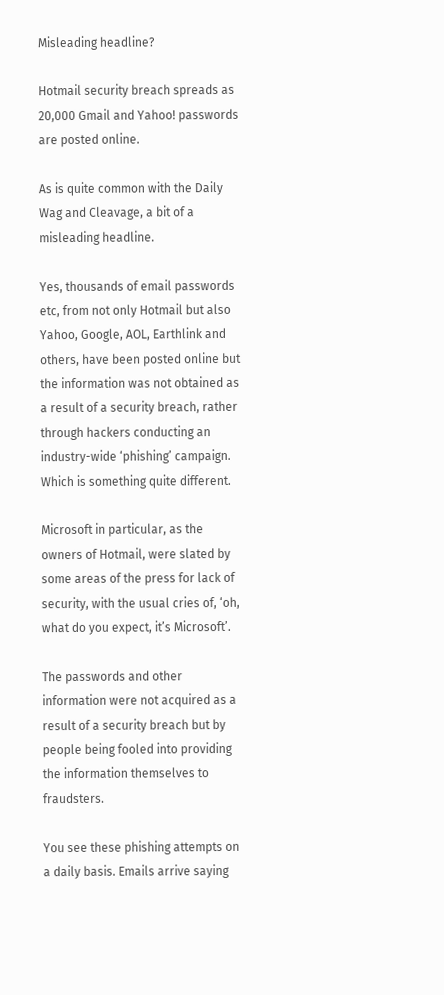Misleading headline?

Hotmail security breach spreads as 20,000 Gmail and Yahoo! passwords are posted online.

As is quite common with the Daily Wag and Cleavage, a bit of a misleading headline.

Yes, thousands of email passwords etc, from not only Hotmail but also Yahoo, Google, AOL, Earthlink and others, have been posted online but the information was not obtained as a result of a security breach, rather through hackers conducting an industry-wide ‘phishing’ campaign. Which is something quite different.

Microsoft in particular, as the owners of Hotmail, were slated by some areas of the press for lack of security, with the usual cries of, ‘oh, what do you expect, it’s Microsoft’.

The passwords and other information were not acquired as a result of a security breach but by people being fooled into providing the information themselves to fraudsters.

You see these phishing attempts on a daily basis. Emails arrive saying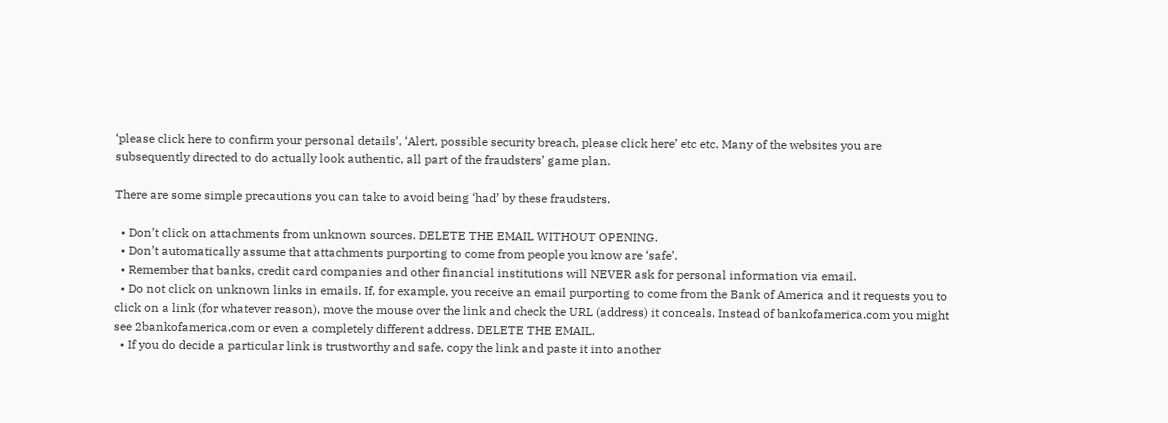‘please click here to confirm your personal details’, ‘Alert, possible security breach, please click here’ etc etc. Many of the websites you are subsequently directed to do actually look authentic, all part of the fraudsters’ game plan.

There are some simple precautions you can take to avoid being ‘had’ by these fraudsters.

  • Don’t click on attachments from unknown sources. DELETE THE EMAIL WITHOUT OPENING.
  • Don’t automatically assume that attachments purporting to come from people you know are ‘safe’.
  • Remember that banks, credit card companies and other financial institutions will NEVER ask for personal information via email.
  • Do not click on unknown links in emails. If, for example, you receive an email purporting to come from the Bank of America and it requests you to click on a link (for whatever reason), move the mouse over the link and check the URL (address) it conceals. Instead of bankofamerica.com you might see 2bankofamerica.com or even a completely different address. DELETE THE EMAIL.
  • If you do decide a particular link is trustworthy and safe, copy the link and paste it into another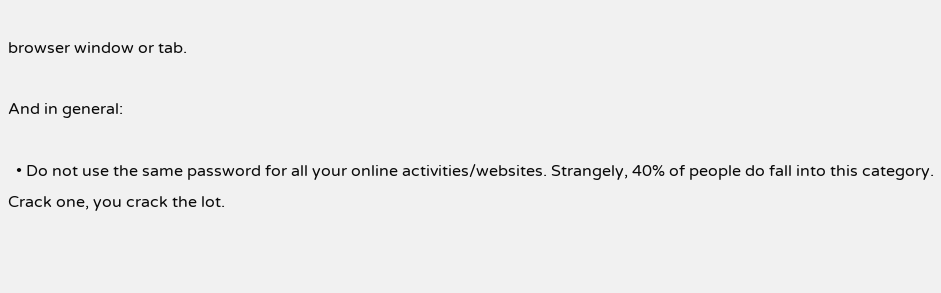browser window or tab.

And in general:

  • Do not use the same password for all your online activities/websites. Strangely, 40% of people do fall into this category. Crack one, you crack the lot.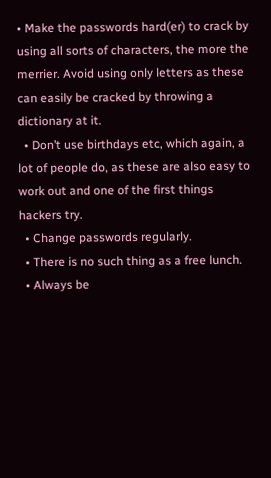• Make the passwords hard(er) to crack by using all sorts of characters, the more the merrier. Avoid using only letters as these can easily be cracked by throwing a dictionary at it.
  • Don’t use birthdays etc, which again, a lot of people do, as these are also easy to work out and one of the first things hackers try.
  • Change passwords regularly.
  • There is no such thing as a free lunch.
  • Always be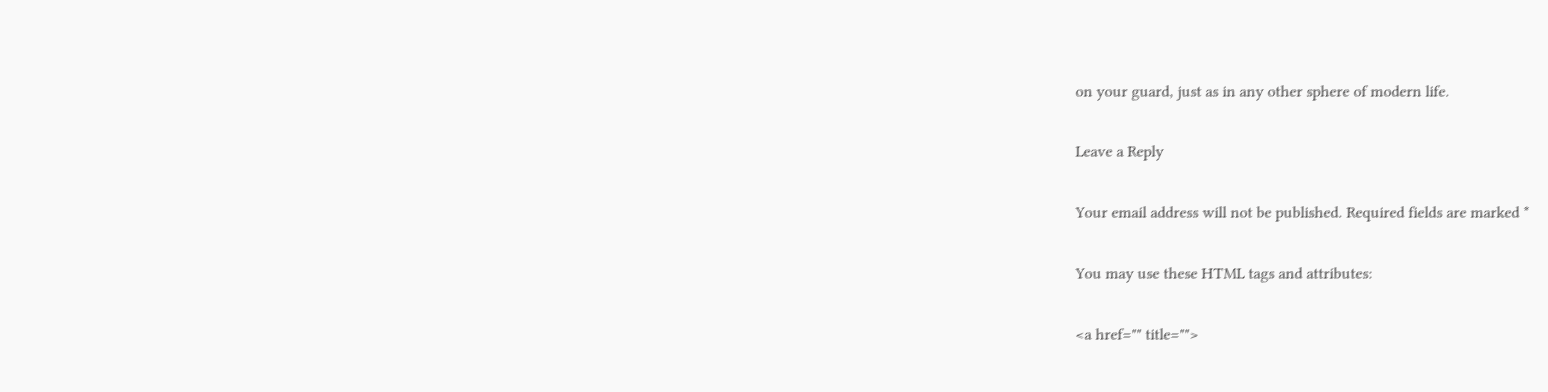on your guard, just as in any other sphere of modern life.

Leave a Reply

Your email address will not be published. Required fields are marked *

You may use these HTML tags and attributes:

<a href="" title="">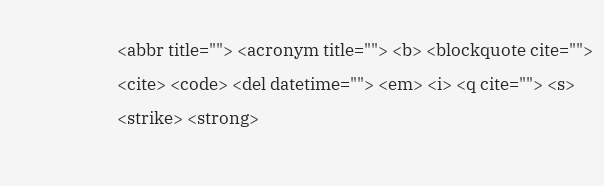<abbr title=""> <acronym title=""> <b> <blockquote cite=""> <cite> <code> <del datetime=""> <em> <i> <q cite=""> <s> <strike> <strong>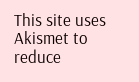This site uses Akismet to reduce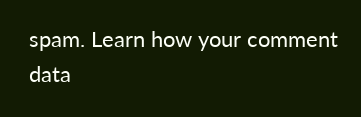spam. Learn how your comment data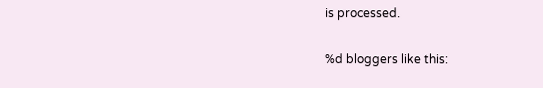is processed.

%d bloggers like this: